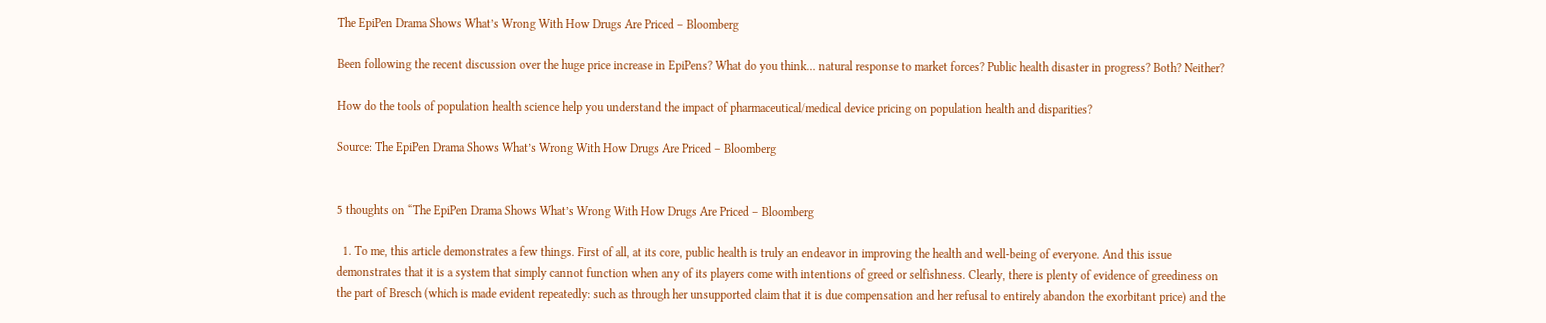The EpiPen Drama Shows What’s Wrong With How Drugs Are Priced – Bloomberg

Been following the recent discussion over the huge price increase in EpiPens? What do you think… natural response to market forces? Public health disaster in progress? Both? Neither?

How do the tools of population health science help you understand the impact of pharmaceutical/medical device pricing on population health and disparities?

Source: The EpiPen Drama Shows What’s Wrong With How Drugs Are Priced – Bloomberg


5 thoughts on “The EpiPen Drama Shows What’s Wrong With How Drugs Are Priced – Bloomberg

  1. To me, this article demonstrates a few things. First of all, at its core, public health is truly an endeavor in improving the health and well-being of everyone. And this issue demonstrates that it is a system that simply cannot function when any of its players come with intentions of greed or selfishness. Clearly, there is plenty of evidence of greediness on the part of Bresch (which is made evident repeatedly: such as through her unsupported claim that it is due compensation and her refusal to entirely abandon the exorbitant price) and the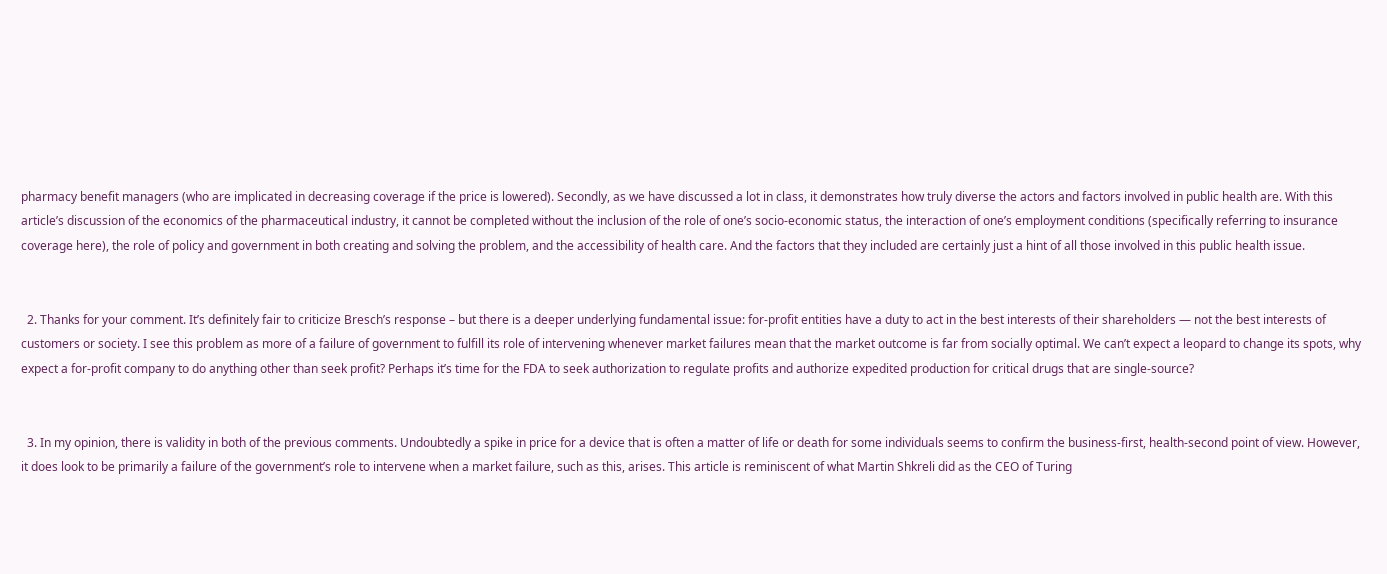pharmacy benefit managers (who are implicated in decreasing coverage if the price is lowered). Secondly, as we have discussed a lot in class, it demonstrates how truly diverse the actors and factors involved in public health are. With this article’s discussion of the economics of the pharmaceutical industry, it cannot be completed without the inclusion of the role of one’s socio-economic status, the interaction of one’s employment conditions (specifically referring to insurance coverage here), the role of policy and government in both creating and solving the problem, and the accessibility of health care. And the factors that they included are certainly just a hint of all those involved in this public health issue.


  2. Thanks for your comment. It’s definitely fair to criticize Bresch’s response – but there is a deeper underlying fundamental issue: for-profit entities have a duty to act in the best interests of their shareholders — not the best interests of customers or society. I see this problem as more of a failure of government to fulfill its role of intervening whenever market failures mean that the market outcome is far from socially optimal. We can’t expect a leopard to change its spots, why expect a for-profit company to do anything other than seek profit? Perhaps it’s time for the FDA to seek authorization to regulate profits and authorize expedited production for critical drugs that are single-source?


  3. In my opinion, there is validity in both of the previous comments. Undoubtedly a spike in price for a device that is often a matter of life or death for some individuals seems to confirm the business-first, health-second point of view. However, it does look to be primarily a failure of the government’s role to intervene when a market failure, such as this, arises. This article is reminiscent of what Martin Shkreli did as the CEO of Turing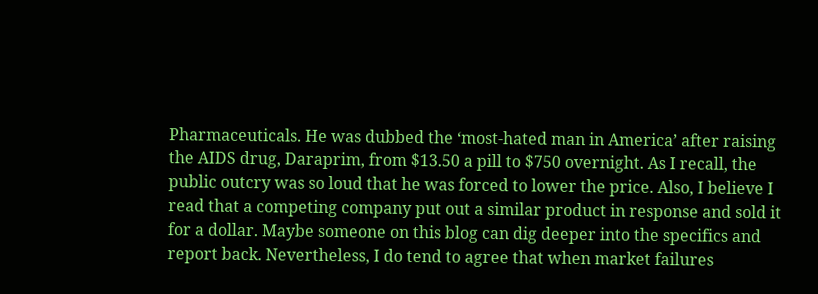Pharmaceuticals. He was dubbed the ‘most-hated man in America’ after raising the AIDS drug, Daraprim, from $13.50 a pill to $750 overnight. As I recall, the public outcry was so loud that he was forced to lower the price. Also, I believe I read that a competing company put out a similar product in response and sold it for a dollar. Maybe someone on this blog can dig deeper into the specifics and report back. Nevertheless, I do tend to agree that when market failures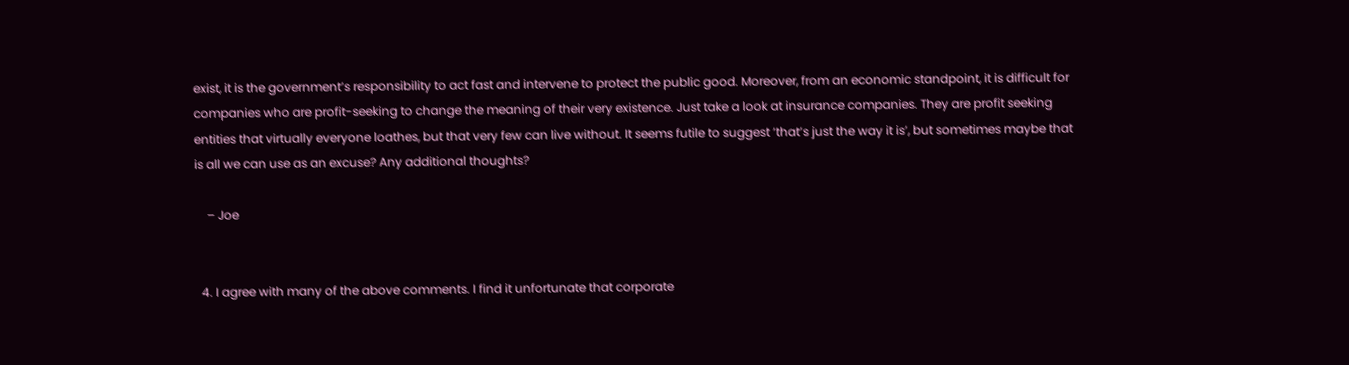exist, it is the government’s responsibility to act fast and intervene to protect the public good. Moreover, from an economic standpoint, it is difficult for companies who are profit-seeking to change the meaning of their very existence. Just take a look at insurance companies. They are profit seeking entities that virtually everyone loathes, but that very few can live without. It seems futile to suggest ‘that’s just the way it is’, but sometimes maybe that is all we can use as an excuse? Any additional thoughts?

    – Joe


  4. I agree with many of the above comments. I find it unfortunate that corporate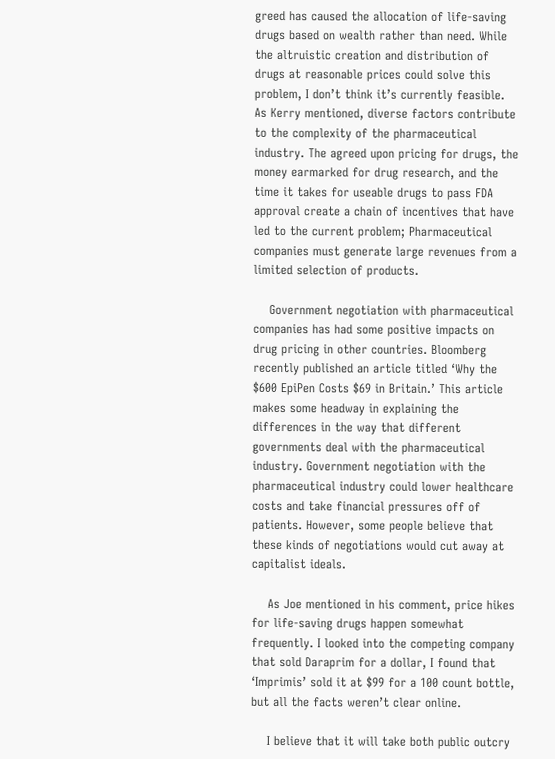greed has caused the allocation of life-saving drugs based on wealth rather than need. While the altruistic creation and distribution of drugs at reasonable prices could solve this problem, I don’t think it’s currently feasible. As Kerry mentioned, diverse factors contribute to the complexity of the pharmaceutical industry. The agreed upon pricing for drugs, the money earmarked for drug research, and the time it takes for useable drugs to pass FDA approval create a chain of incentives that have led to the current problem; Pharmaceutical companies must generate large revenues from a limited selection of products.

    Government negotiation with pharmaceutical companies has had some positive impacts on drug pricing in other countries. Bloomberg recently published an article titled ‘Why the $600 EpiPen Costs $69 in Britain.’ This article makes some headway in explaining the differences in the way that different governments deal with the pharmaceutical industry. Government negotiation with the pharmaceutical industry could lower healthcare costs and take financial pressures off of patients. However, some people believe that these kinds of negotiations would cut away at capitalist ideals.

    As Joe mentioned in his comment, price hikes for life-saving drugs happen somewhat frequently. I looked into the competing company that sold Daraprim for a dollar, I found that ‘Imprimis’ sold it at $99 for a 100 count bottle, but all the facts weren’t clear online.

    I believe that it will take both public outcry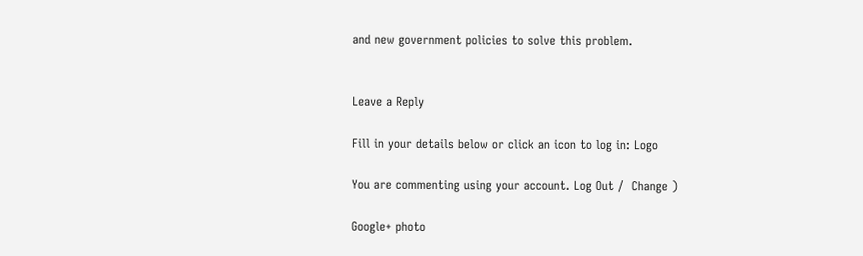and new government policies to solve this problem.


Leave a Reply

Fill in your details below or click an icon to log in: Logo

You are commenting using your account. Log Out /  Change )

Google+ photo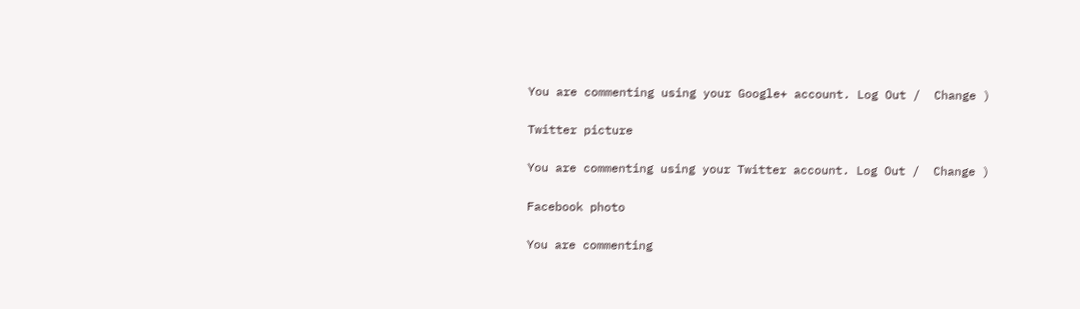You are commenting using your Google+ account. Log Out /  Change )

Twitter picture

You are commenting using your Twitter account. Log Out /  Change )

Facebook photo

You are commenting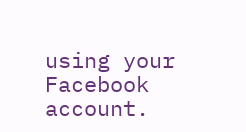using your Facebook account.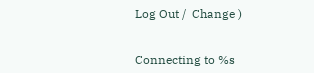Log Out /  Change )


Connecting to %s